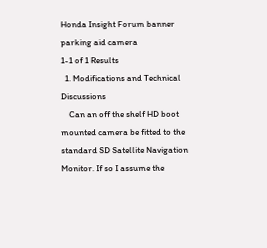Honda Insight Forum banner
parking aid camera
1-1 of 1 Results
  1. Modifications and Technical Discussions
    Can an off the shelf HD boot mounted camera be fitted to the standard SD Satellite Navigation Monitor. If so I assume the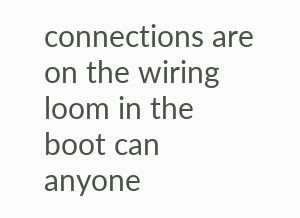connections are on the wiring loom in the boot can anyone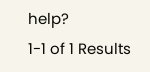help?
1-1 of 1 Results